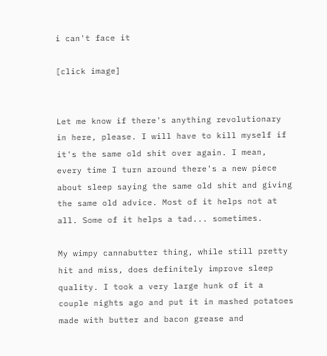i can't face it

[click image]


Let me know if there's anything revolutionary in here, please. I will have to kill myself if it's the same old shit over again. I mean, every time I turn around there's a new piece about sleep saying the same old shit and giving the same old advice. Most of it helps not at all. Some of it helps a tad... sometimes.

My wimpy cannabutter thing, while still pretty hit and miss, does definitely improve sleep quality. I took a very large hunk of it a couple nights ago and put it in mashed potatoes made with butter and bacon grease and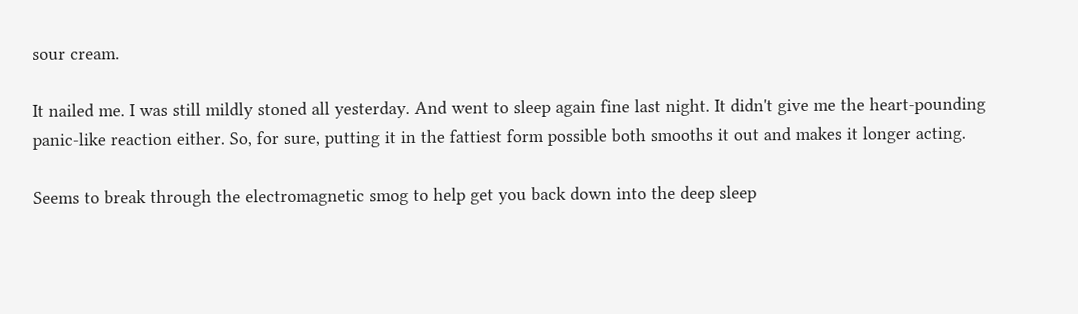sour cream.

It nailed me. I was still mildly stoned all yesterday. And went to sleep again fine last night. It didn't give me the heart-pounding panic-like reaction either. So, for sure, putting it in the fattiest form possible both smooths it out and makes it longer acting.

Seems to break through the electromagnetic smog to help get you back down into the deep sleep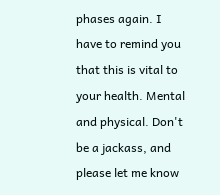phases again. I have to remind you that this is vital to your health. Mental and physical. Don't be a jackass, and please let me know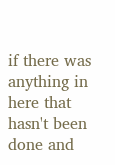if there was anything in here that hasn't been done and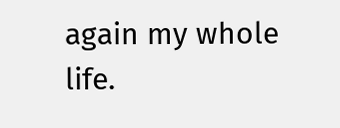again my whole life.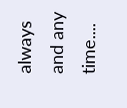always and any time....